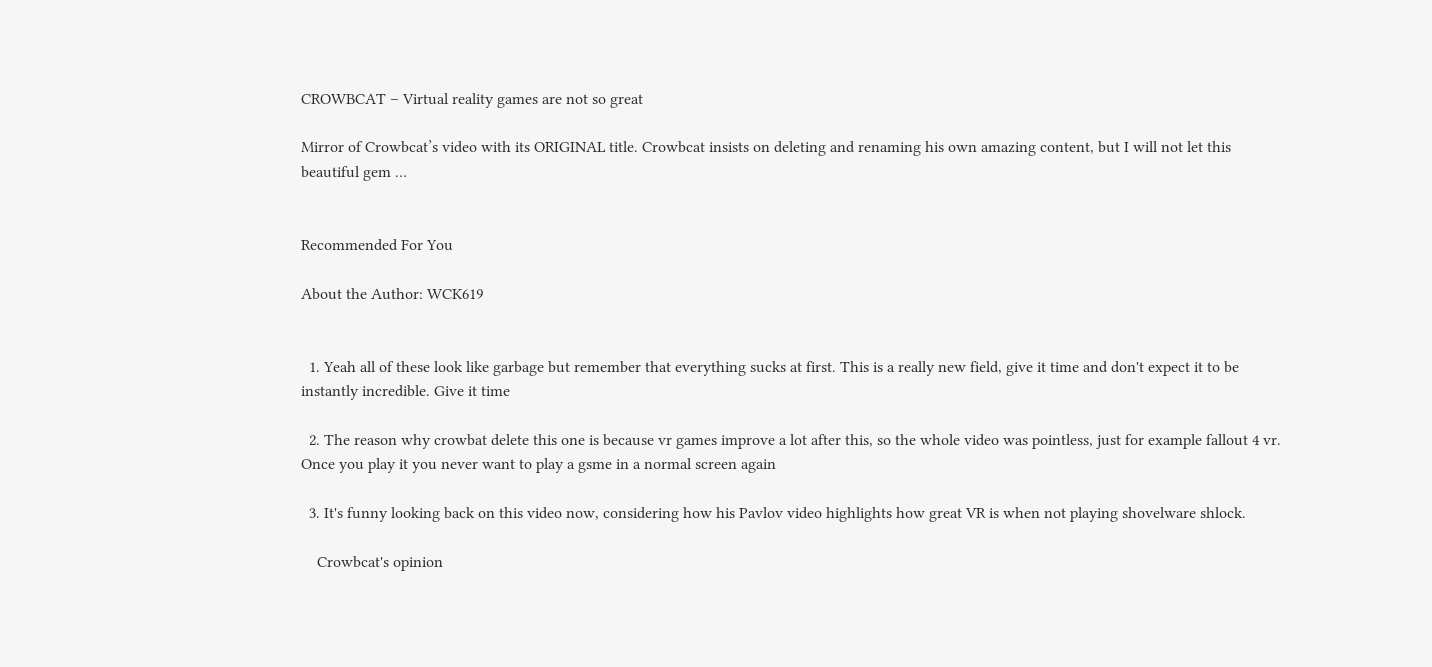CROWBCAT – Virtual reality games are not so great

Mirror of Crowbcat’s video with its ORIGINAL title. Crowbcat insists on deleting and renaming his own amazing content, but I will not let this beautiful gem …


Recommended For You

About the Author: WCK619


  1. Yeah all of these look like garbage but remember that everything sucks at first. This is a really new field, give it time and don't expect it to be instantly incredible. Give it time

  2. The reason why crowbat delete this one is because vr games improve a lot after this, so the whole video was pointless, just for example fallout 4 vr. Once you play it you never want to play a gsme in a normal screen again

  3. It's funny looking back on this video now, considering how his Pavlov video highlights how great VR is when not playing shovelware shlock.

    Crowbcat's opinion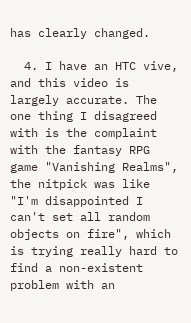has clearly changed.

  4. I have an HTC vive, and this video is largely accurate. The one thing I disagreed with is the complaint with the fantasy RPG game "Vanishing Realms", the nitpick was like "I'm disappointed I can't set all random objects on fire", which is trying really hard to find a non-existent problem with an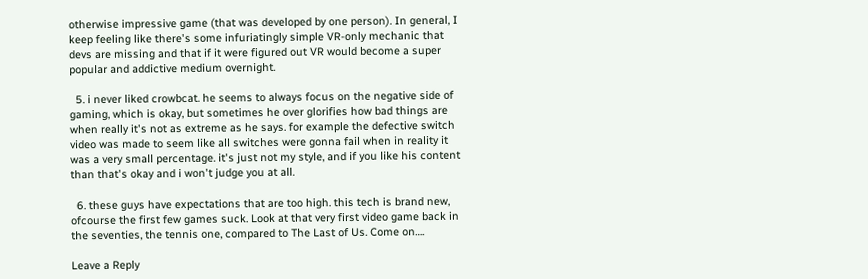otherwise impressive game (that was developed by one person). In general, I keep feeling like there's some infuriatingly simple VR-only mechanic that devs are missing and that if it were figured out VR would become a super popular and addictive medium overnight.

  5. i never liked crowbcat. he seems to always focus on the negative side of gaming, which is okay, but sometimes he over glorifies how bad things are when really it's not as extreme as he says. for example the defective switch video was made to seem like all switches were gonna fail when in reality it was a very small percentage. it's just not my style, and if you like his content than that's okay and i won't judge you at all.

  6. these guys have expectations that are too high. this tech is brand new, ofcourse the first few games suck. Look at that very first video game back in the seventies, the tennis one, compared to The Last of Us. Come on….

Leave a Reply